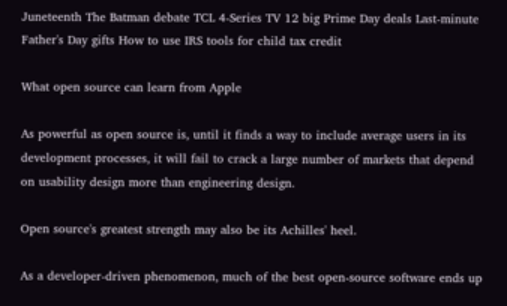Juneteenth The Batman debate TCL 4-Series TV 12 big Prime Day deals Last-minute Father's Day gifts How to use IRS tools for child tax credit

What open source can learn from Apple

As powerful as open source is, until it finds a way to include average users in its development processes, it will fail to crack a large number of markets that depend on usability design more than engineering design.

Open source's greatest strength may also be its Achilles' heel.

As a developer-driven phenomenon, much of the best open-source software ends up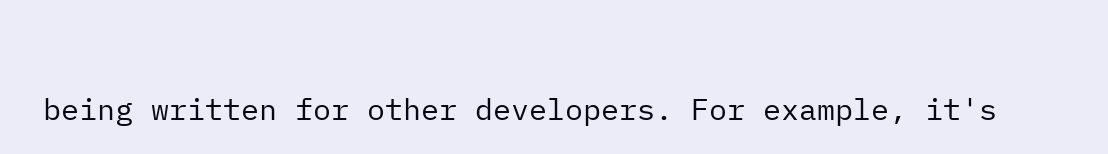being written for other developers. For example, it's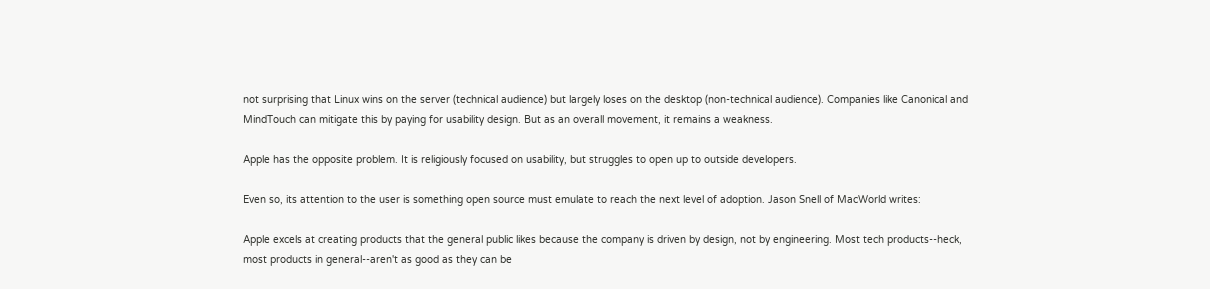not surprising that Linux wins on the server (technical audience) but largely loses on the desktop (non-technical audience). Companies like Canonical and MindTouch can mitigate this by paying for usability design. But as an overall movement, it remains a weakness.

Apple has the opposite problem. It is religiously focused on usability, but struggles to open up to outside developers.

Even so, its attention to the user is something open source must emulate to reach the next level of adoption. Jason Snell of MacWorld writes:

Apple excels at creating products that the general public likes because the company is driven by design, not by engineering. Most tech products--heck, most products in general--aren't as good as they can be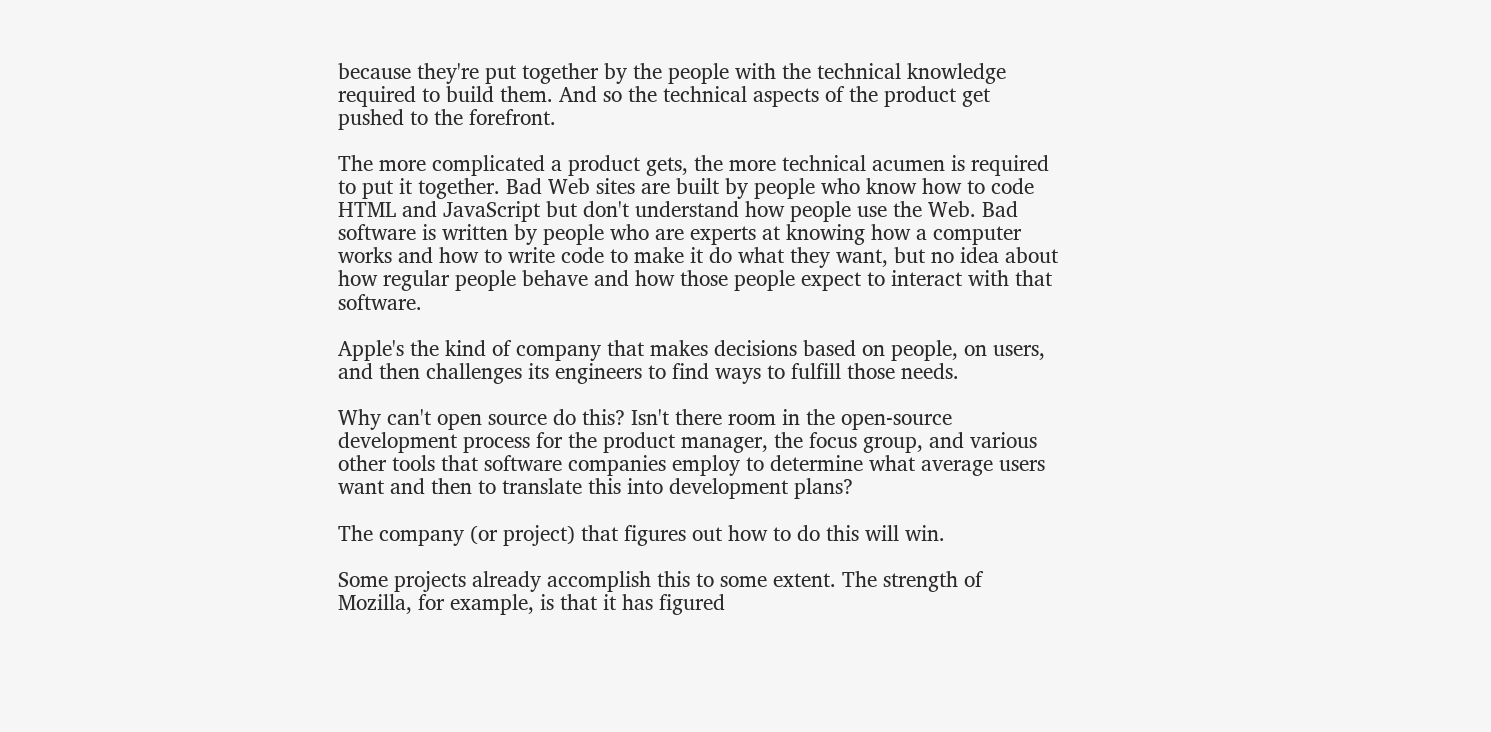because they're put together by the people with the technical knowledge required to build them. And so the technical aspects of the product get pushed to the forefront.

The more complicated a product gets, the more technical acumen is required to put it together. Bad Web sites are built by people who know how to code HTML and JavaScript but don't understand how people use the Web. Bad software is written by people who are experts at knowing how a computer works and how to write code to make it do what they want, but no idea about how regular people behave and how those people expect to interact with that software.

Apple's the kind of company that makes decisions based on people, on users, and then challenges its engineers to find ways to fulfill those needs.

Why can't open source do this? Isn't there room in the open-source development process for the product manager, the focus group, and various other tools that software companies employ to determine what average users want and then to translate this into development plans?

The company (or project) that figures out how to do this will win.

Some projects already accomplish this to some extent. The strength of Mozilla, for example, is that it has figured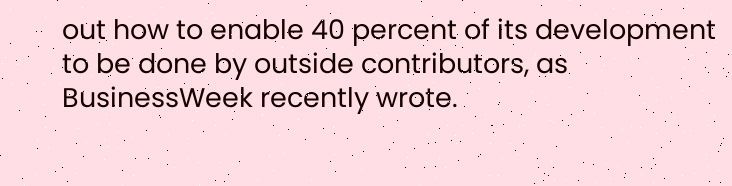out how to enable 40 percent of its development to be done by outside contributors, as BusinessWeek recently wrote.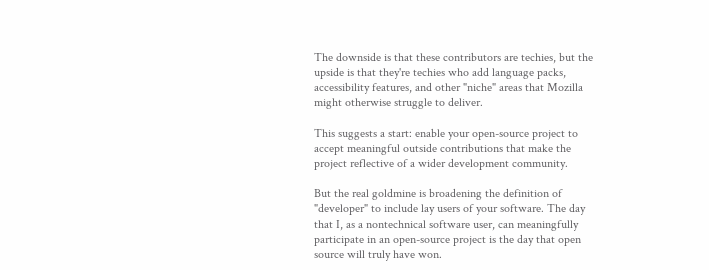The downside is that these contributors are techies, but the upside is that they're techies who add language packs, accessibility features, and other "niche" areas that Mozilla might otherwise struggle to deliver.

This suggests a start: enable your open-source project to accept meaningful outside contributions that make the project reflective of a wider development community.

But the real goldmine is broadening the definition of "developer" to include lay users of your software. The day that I, as a nontechnical software user, can meaningfully participate in an open-source project is the day that open source will truly have won.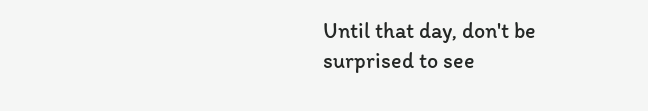Until that day, don't be surprised to see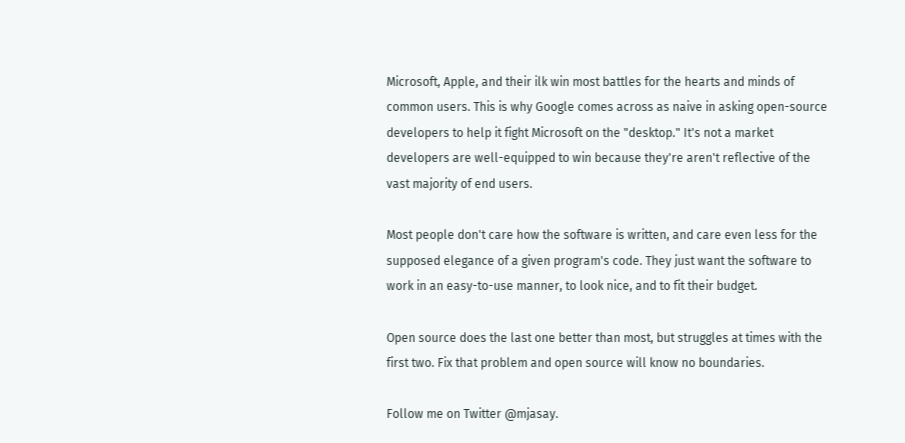Microsoft, Apple, and their ilk win most battles for the hearts and minds of common users. This is why Google comes across as naive in asking open-source developers to help it fight Microsoft on the "desktop." It's not a market developers are well-equipped to win because they're aren't reflective of the vast majority of end users.

Most people don't care how the software is written, and care even less for the supposed elegance of a given program's code. They just want the software to work in an easy-to-use manner, to look nice, and to fit their budget.

Open source does the last one better than most, but struggles at times with the first two. Fix that problem and open source will know no boundaries.

Follow me on Twitter @mjasay.